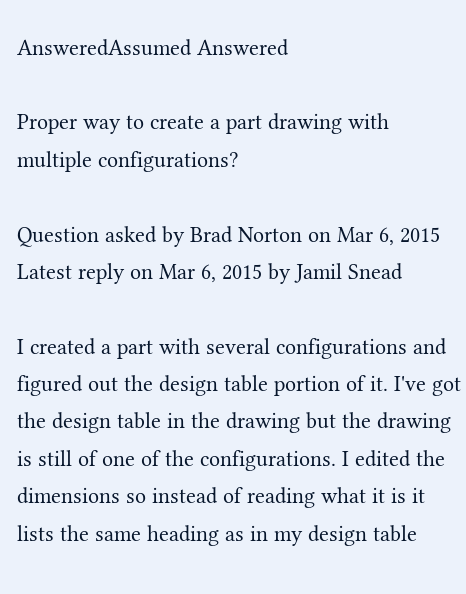AnsweredAssumed Answered

Proper way to create a part drawing with multiple configurations?

Question asked by Brad Norton on Mar 6, 2015
Latest reply on Mar 6, 2015 by Jamil Snead

I created a part with several configurations and figured out the design table portion of it. I've got the design table in the drawing but the drawing is still of one of the configurations. I edited the dimensions so instead of reading what it is it lists the same heading as in my design table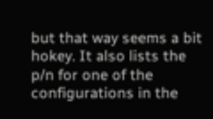but that way seems a bit hokey. It also lists the p/n for one of the configurations in the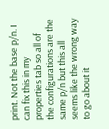print. Not the base p/n. I can fix this in my properties tab so all of the configurations are the same p/n but this all seems like the wrong way to go about it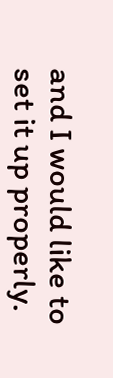and I would like to set it up properly.